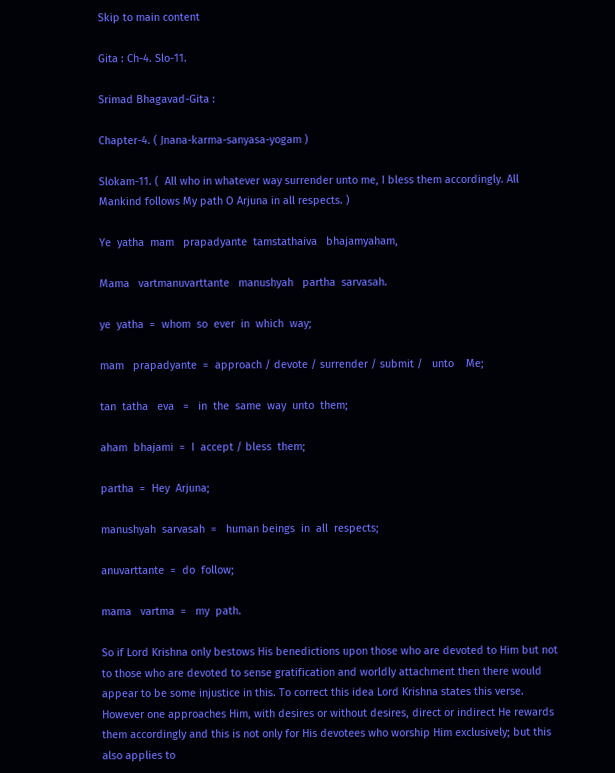Skip to main content

Gita : Ch-4. Slo-11.

Srimad Bhagavad-Gita :

Chapter-4. ( Jnana-karma-sanyasa-yogam )

Slokam-11. (  All who in whatever way surrender unto me, I bless them accordingly. All Mankind follows My path O Arjuna in all respects. )

Ye  yatha  mam   prapadyante  tamstathaiva   bhajamyaham,

Mama   vartmanuvarttante   manushyah   partha  sarvasah.

ye  yatha  =  whom  so  ever  in  which  way;

mam   prapadyante  =  approach / devote / surrender / submit /   unto    Me;

tan  tatha   eva   =   in  the  same  way  unto  them;

aham  bhajami  =  I  accept / bless  them;

partha  =  Hey  Arjuna;

manushyah  sarvasah  =   human beings  in  all  respects;

anuvarttante  =  do  follow;

mama   vartma  =   my  path.

So if Lord Krishna only bestows His benedictions upon those who are devoted to Him but not to those who are devoted to sense gratification and worldly attachment then there would appear to be some injustice in this. To correct this idea Lord Krishna states this verse. However one approaches Him, with desires or without desires, direct or indirect He rewards them accordingly and this is not only for His devotees who worship Him exclusively; but this also applies to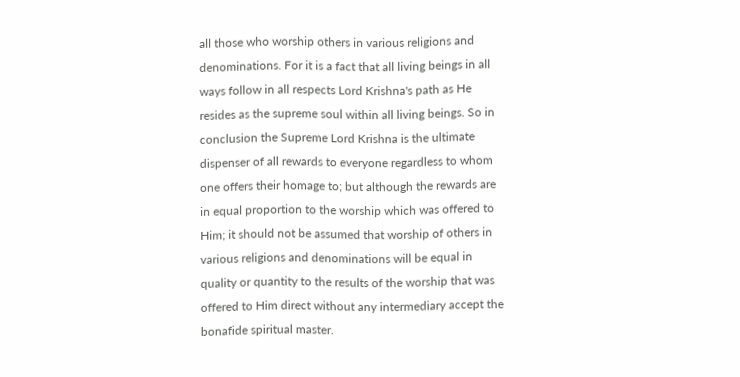all those who worship others in various religions and denominations. For it is a fact that all living beings in all ways follow in all respects Lord Krishna's path as He resides as the supreme soul within all living beings. So in conclusion the Supreme Lord Krishna is the ultimate dispenser of all rewards to everyone regardless to whom one offers their homage to; but although the rewards are in equal proportion to the worship which was offered to Him; it should not be assumed that worship of others in various religions and denominations will be equal in quality or quantity to the results of the worship that was offered to Him direct without any intermediary accept the bonafide spiritual master.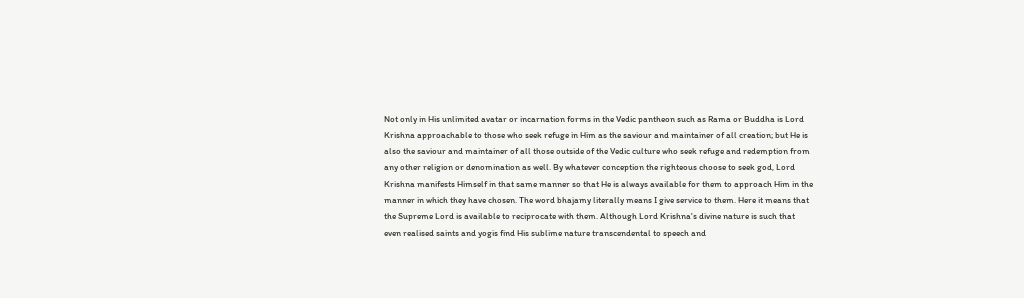Not only in His unlimited avatar or incarnation forms in the Vedic pantheon such as Rama or Buddha is Lord Krishna approachable to those who seek refuge in Him as the saviour and maintainer of all creation; but He is also the saviour and maintainer of all those outside of the Vedic culture who seek refuge and redemption from any other religion or denomination as well. By whatever conception the righteous choose to seek god, Lord Krishna manifests Himself in that same manner so that He is always available for them to approach Him in the manner in which they have chosen. The word bhajamy literally means I give service to them. Here it means that the Supreme Lord is available to reciprocate with them. Although Lord Krishna's divine nature is such that even realised saints and yogis find His sublime nature transcendental to speech and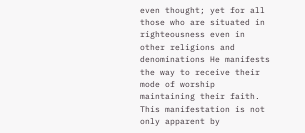even thought; yet for all those who are situated in righteousness even in other religions and denominations He manifests the way to receive their mode of worship maintaining their faith. This manifestation is not only apparent by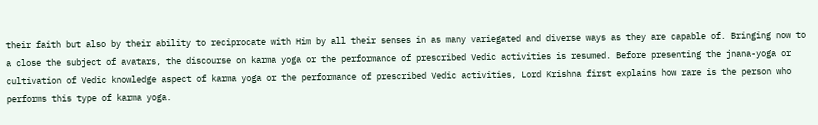their faith but also by their ability to reciprocate with Him by all their senses in as many variegated and diverse ways as they are capable of. Bringing now to a close the subject of avatars, the discourse on karma yoga or the performance of prescribed Vedic activities is resumed. Before presenting the jnana-yoga or cultivation of Vedic knowledge aspect of karma yoga or the performance of prescribed Vedic activities, Lord Krishna first explains how rare is the person who performs this type of karma yoga.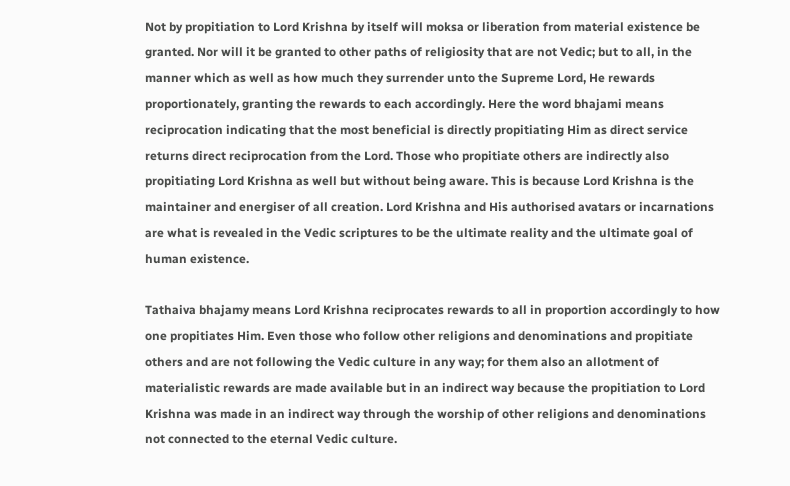Not by propitiation to Lord Krishna by itself will moksa or liberation from material existence be granted. Nor will it be granted to other paths of religiosity that are not Vedic; but to all, in the manner which as well as how much they surrender unto the Supreme Lord, He rewards proportionately, granting the rewards to each accordingly. Here the word bhajami means reciprocation indicating that the most beneficial is directly propitiating Him as direct service returns direct reciprocation from the Lord. Those who propitiate others are indirectly also propitiating Lord Krishna as well but without being aware. This is because Lord Krishna is the maintainer and energiser of all creation. Lord Krishna and His authorised avatars or incarnations are what is revealed in the Vedic scriptures to be the ultimate reality and the ultimate goal of human existence.

Tathaiva bhajamy means Lord Krishna reciprocates rewards to all in proportion accordingly to how one propitiates Him. Even those who follow other religions and denominations and propitiate others and are not following the Vedic culture in any way; for them also an allotment of materialistic rewards are made available but in an indirect way because the propitiation to Lord Krishna was made in an indirect way through the worship of other religions and denominations not connected to the eternal Vedic culture.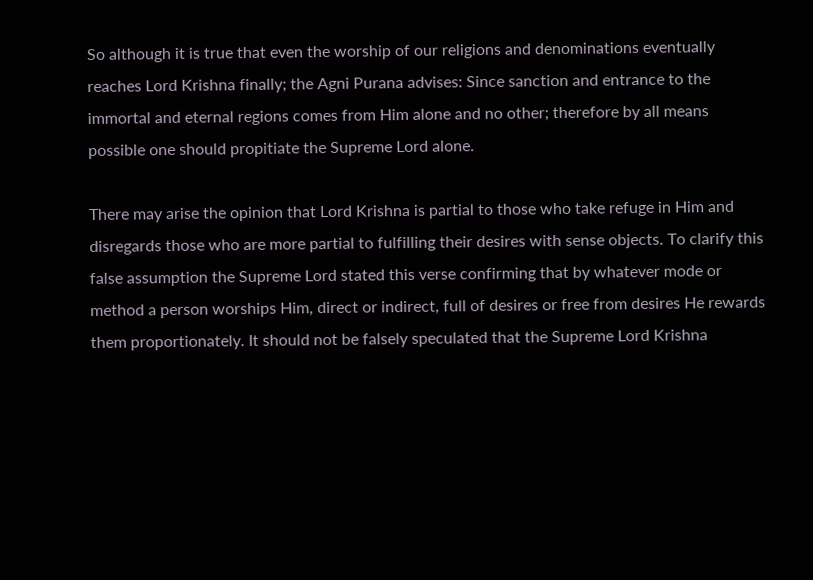So although it is true that even the worship of our religions and denominations eventually reaches Lord Krishna finally; the Agni Purana advises: Since sanction and entrance to the immortal and eternal regions comes from Him alone and no other; therefore by all means possible one should propitiate the Supreme Lord alone.

There may arise the opinion that Lord Krishna is partial to those who take refuge in Him and disregards those who are more partial to fulfilling their desires with sense objects. To clarify this false assumption the Supreme Lord stated this verse confirming that by whatever mode or method a person worships Him, direct or indirect, full of desires or free from desires He rewards them proportionately. It should not be falsely speculated that the Supreme Lord Krishna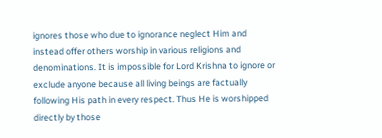ignores those who due to ignorance neglect Him and instead offer others worship in various religions and denominations. It is impossible for Lord Krishna to ignore or exclude anyone because all living beings are factually following His path in every respect. Thus He is worshipped directly by those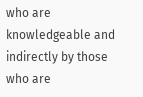who are knowledgeable and indirectly by those who are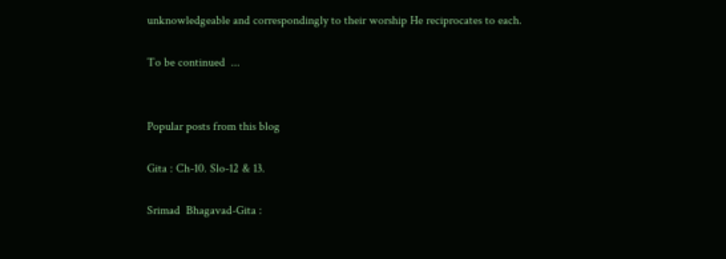unknowledgeable and correspondingly to their worship He reciprocates to each.

To be continued  ...


Popular posts from this blog

Gita : Ch-10. Slo-12 & 13.

Srimad  Bhagavad-Gita :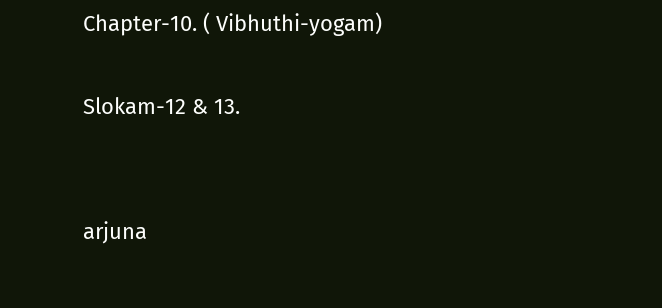Chapter-10. ( Vibhuthi-yogam)

Slokam-12 & 13.


arjuna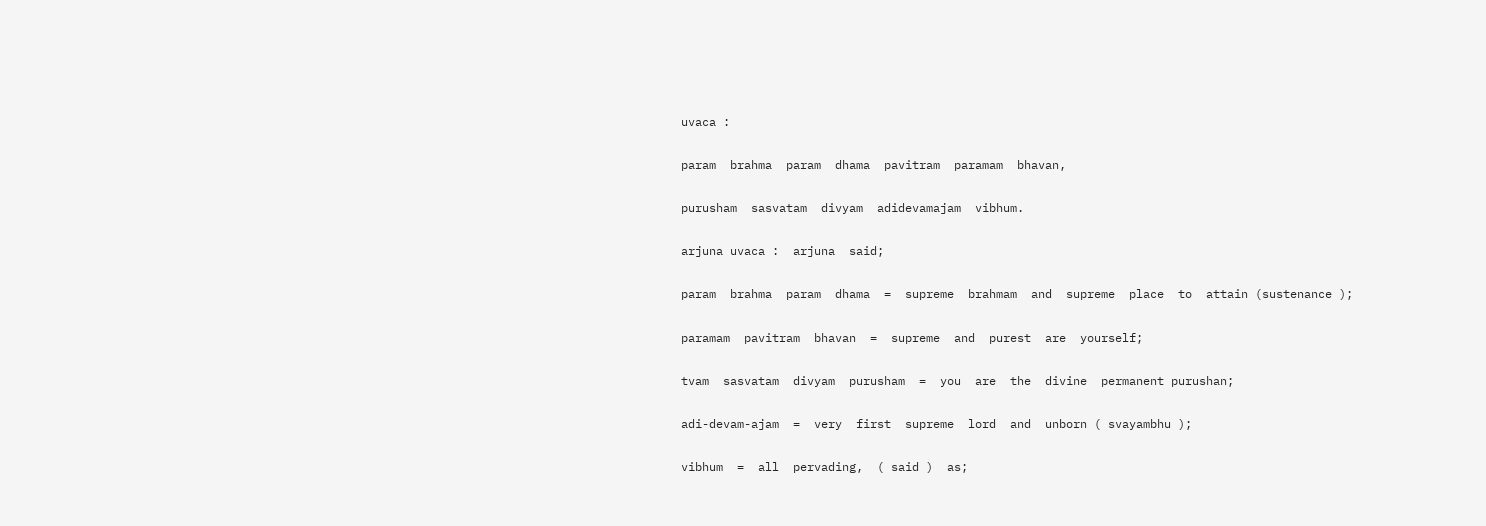uvaca :

param  brahma  param  dhama  pavitram  paramam  bhavan,

purusham  sasvatam  divyam  adidevamajam  vibhum.

arjuna uvaca :  arjuna  said;

param  brahma  param  dhama  =  supreme  brahmam  and  supreme  place  to  attain (sustenance );

paramam  pavitram  bhavan  =  supreme  and  purest  are  yourself;

tvam  sasvatam  divyam  purusham  =  you  are  the  divine  permanent purushan;

adi-devam-ajam  =  very  first  supreme  lord  and  unborn ( svayambhu );

vibhum  =  all  pervading,  ( said )  as;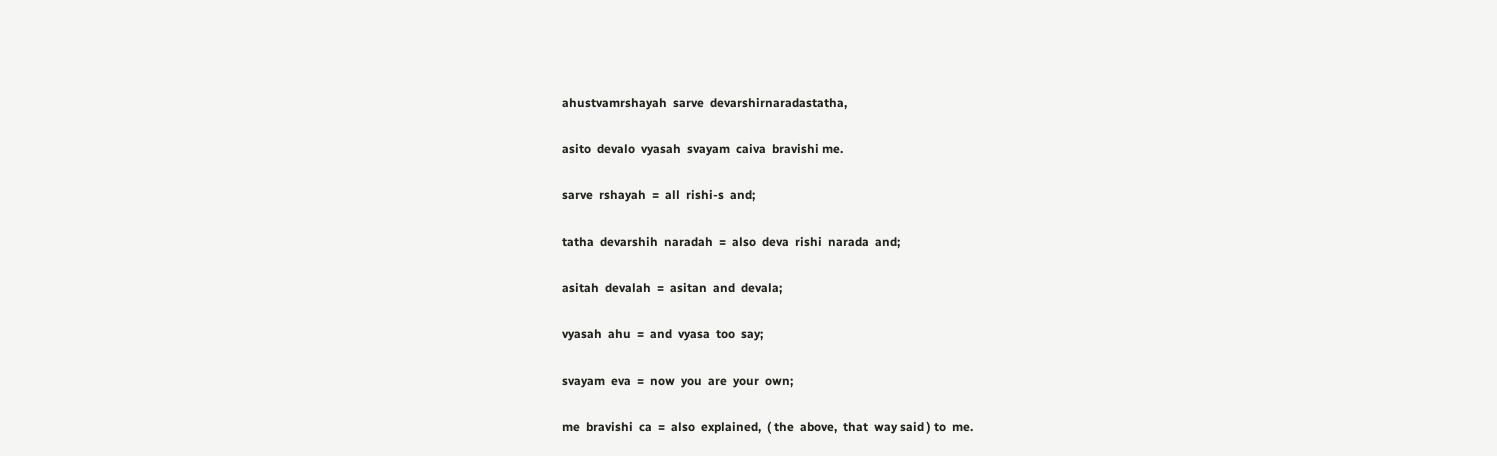ahustvamrshayah  sarve  devarshirnaradastatha,

asito  devalo  vyasah  svayam  caiva  bravishi me.

sarve  rshayah  =  all  rishi-s  and;

tatha  devarshih  naradah  =  also  deva  rishi  narada  and;

asitah  devalah  =  asitan  and  devala;

vyasah  ahu  =  and  vyasa  too  say;

svayam  eva  =  now  you  are  your  own;

me  bravishi  ca  =  also  explained,  ( the  above,  that  way said ) to  me.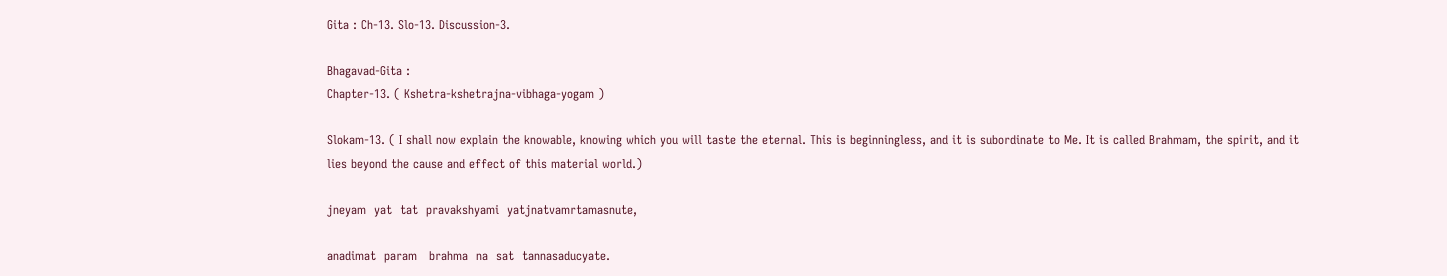Gita : Ch-13. Slo-13. Discussion-3.

Bhagavad-Gita :
Chapter-13. ( Kshetra-kshetrajna-vibhaga-yogam )

Slokam-13. ( I shall now explain the knowable, knowing which you will taste the eternal. This is beginningless, and it is subordinate to Me. It is called Brahmam, the spirit, and it lies beyond the cause and effect of this material world.)

jneyam  yat  tat  pravakshyami  yatjnatvamrtamasnute,

anadimat  param   brahma  na  sat  tannasaducyate.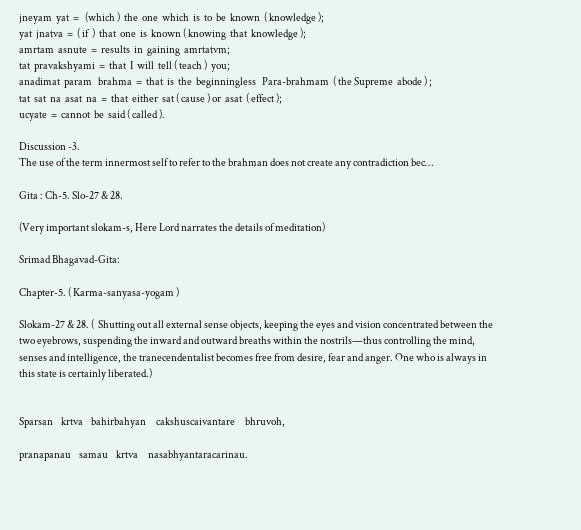jneyam  yat  =   (which )  the  one  which  is  to  be  known  ( knowledge );
yat  jnatva  =  ( if  )  that  one  is  known ( knowing  that  knowledge );
amrtam  asnute  =  results  in  gaining  amrtatvm;
tat  pravakshyami  =  that  I  will  tell ( teach )  you;
anadimat  param   brahma  =  that  is  the  beginningless   Para-brahmam  ( the Supreme  abode ) ;
tat  sat  na  asat  na  =  that  either  sat ( cause ) or  asat  ( effect );
ucyate  =  cannot  be  said ( called ).

Discussion -3.
The use of the term innermost self to refer to the brahman does not create any contradiction bec…

Gita : Ch-5. Slo-27 & 28.

(Very important slokam-s, Here Lord narrates the details of meditation)

Srimad Bhagavad-Gita:

Chapter-5. ( Karma-sanyasa-yogam )

Slokam-27 & 28. (  Shutting out all external sense objects, keeping the eyes and vision concentrated between the two eyebrows, suspending the inward and outward breaths within the nostrils—thus controlling the mind, senses and intelligence, the tranecendentalist becomes free from desire, fear and anger. One who is always in this state is certainly liberated.)


Sparsan    krtva    bahirbahyan     cakshuscaivantare     bhruvoh,

pranapanau    samau    krtva     nasabhyantaracarinau.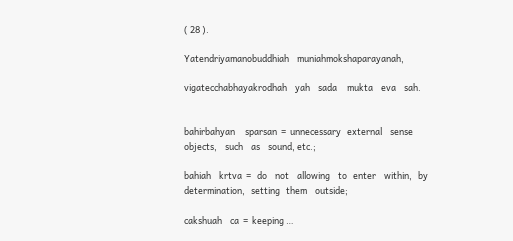( 28 ).

Yatendriyamanobuddhiah    muniahmokshaparayanah,

vigatecchabhayakrodhah    yah    sada     mukta    eva    sah.


bahirbahyan     sparsan  =  unnecessary   external    sense     objects,    such    as    sound, etc.;

bahiah    krtva  =   do    not    allowing    to   enter    within,   by    determination,   setting   them    outside;

cakshuah    ca  =  keeping …